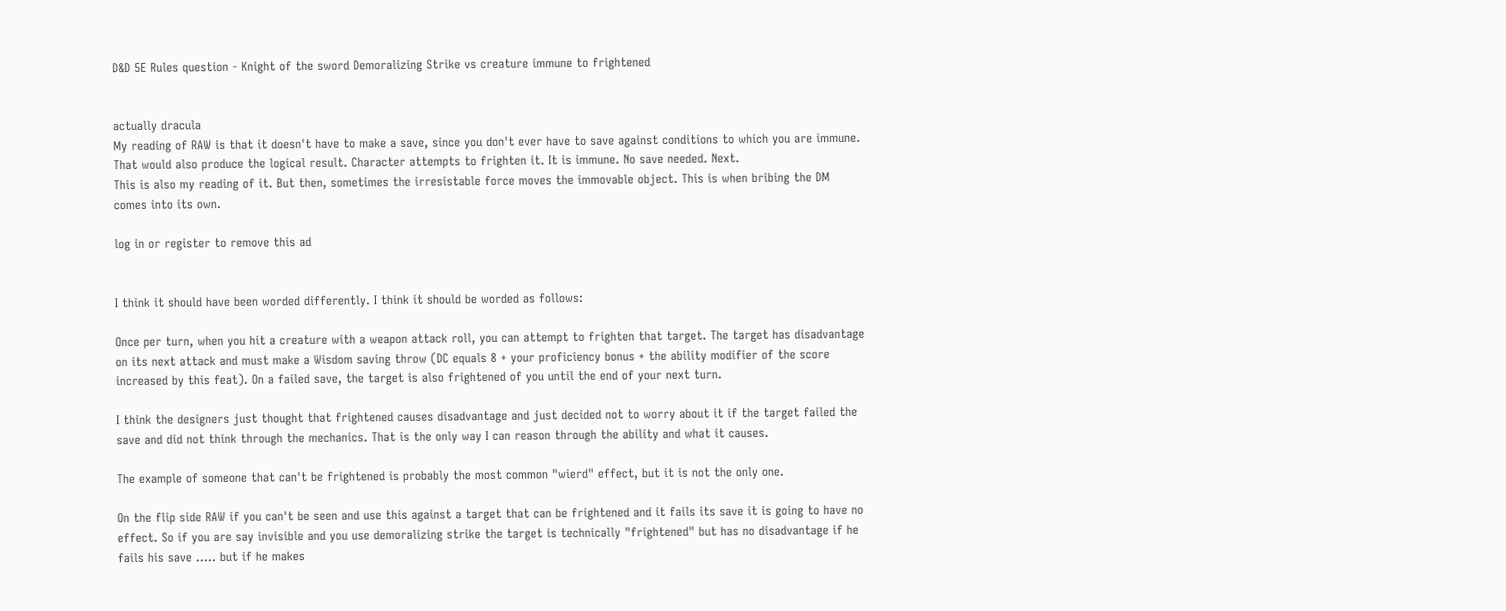D&D 5E Rules question - Knight of the sword Demoralizing Strike vs creature immune to frightened


actually dracula
My reading of RAW is that it doesn't have to make a save, since you don't ever have to save against conditions to which you are immune. That would also produce the logical result. Character attempts to frighten it. It is immune. No save needed. Next.
This is also my reading of it. But then, sometimes the irresistable force moves the immovable object. This is when bribing the DM comes into its own.

log in or register to remove this ad


I think it should have been worded differently. I think it should be worded as follows:

Once per turn, when you hit a creature with a weapon attack roll, you can attempt to frighten that target. The target has disadvantage on its next attack and must make a Wisdom saving throw (DC equals 8 + your proficiency bonus + the ability modifier of the score increased by this feat). On a failed save, the target is also frightened of you until the end of your next turn.

I think the designers just thought that frightened causes disadvantage and just decided not to worry about it if the target failed the save and did not think through the mechanics. That is the only way I can reason through the ability and what it causes.

The example of someone that can't be frightened is probably the most common "wierd" effect, but it is not the only one.

On the flip side RAW if you can't be seen and use this against a target that can be frightened and it fails its save it is going to have no effect. So if you are say invisible and you use demoralizing strike the target is technically "frightened" but has no disadvantage if he fails his save ..... but if he makes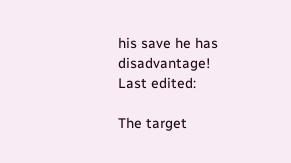his save he has disadvantage!
Last edited:

The target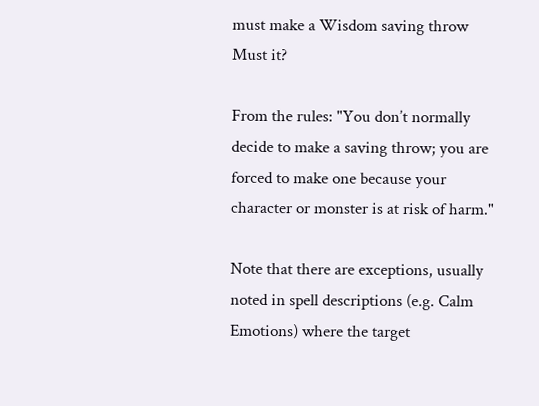must make a Wisdom saving throw
Must it?

From the rules: "You don’t normally decide to make a saving throw; you are forced to make one because your character or monster is at risk of harm."

Note that there are exceptions, usually noted in spell descriptions (e.g. Calm Emotions) where the target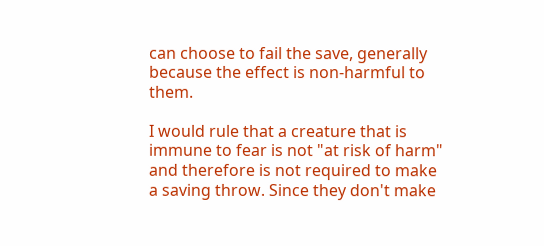can choose to fail the save, generally because the effect is non-harmful to them.

I would rule that a creature that is immune to fear is not "at risk of harm" and therefore is not required to make a saving throw. Since they don't make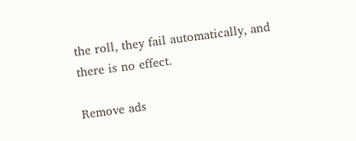the roll, they fail automatically, and there is no effect.

Remove ads